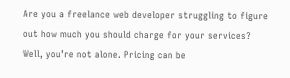Are you a freelance web developer struggling to figure out how much you should charge for your services? Well, you’re not alone. Pricing can be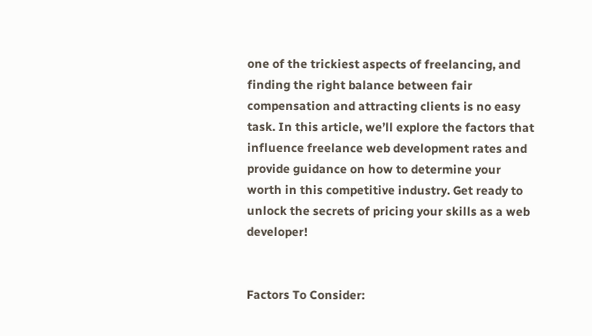one of the trickiest aspects of freelancing, and finding the right balance between fair compensation and attracting clients is no easy task. In this article, we’ll explore the factors that influence freelance web development rates and provide guidance on how to determine your worth in this competitive industry. Get ready to unlock the secrets of pricing your skills as a web developer!


Factors To Consider: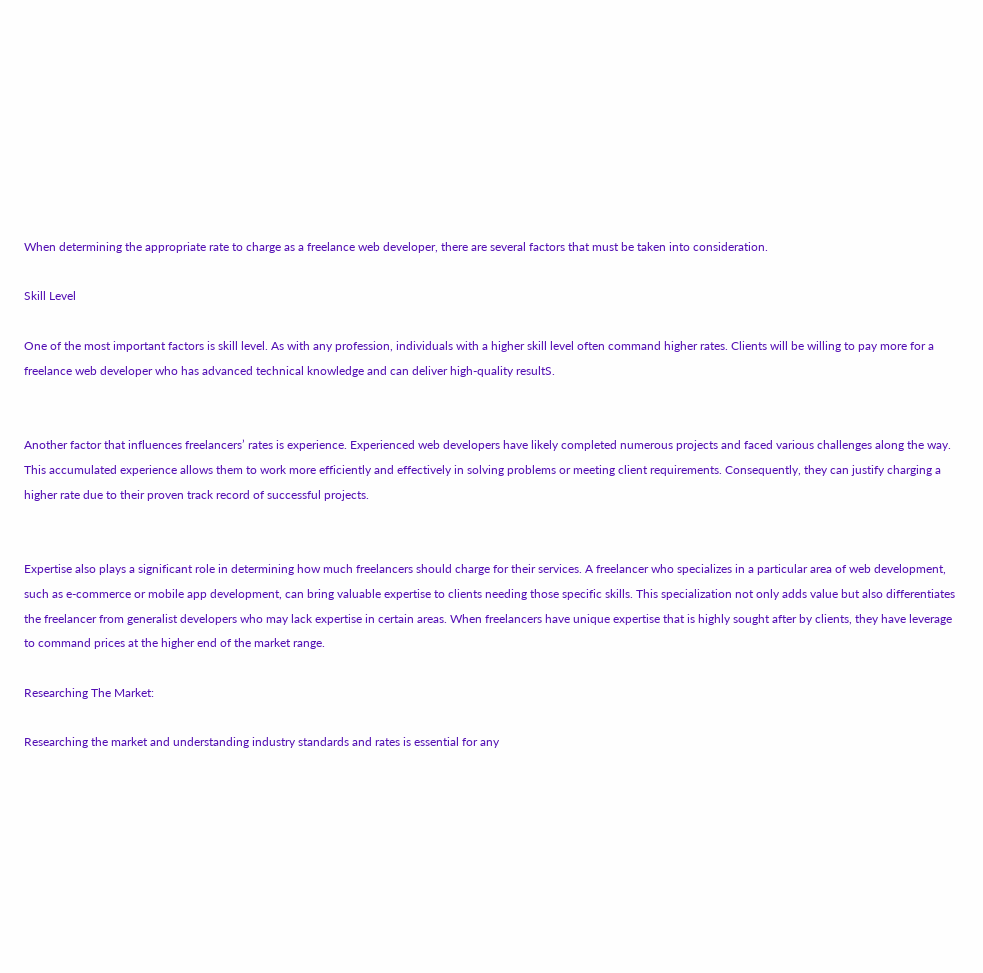When determining the appropriate rate to charge as a freelance web developer, there are several factors that must be taken into consideration.

Skill Level

One of the most important factors is skill level. As with any profession, individuals with a higher skill level often command higher rates. Clients will be willing to pay more for a freelance web developer who has advanced technical knowledge and can deliver high-quality resultS.


Another factor that influences freelancers’ rates is experience. Experienced web developers have likely completed numerous projects and faced various challenges along the way. This accumulated experience allows them to work more efficiently and effectively in solving problems or meeting client requirements. Consequently, they can justify charging a higher rate due to their proven track record of successful projects.


Expertise also plays a significant role in determining how much freelancers should charge for their services. A freelancer who specializes in a particular area of web development, such as e-commerce or mobile app development, can bring valuable expertise to clients needing those specific skills. This specialization not only adds value but also differentiates the freelancer from generalist developers who may lack expertise in certain areas. When freelancers have unique expertise that is highly sought after by clients, they have leverage to command prices at the higher end of the market range.

Researching The Market:

Researching the market and understanding industry standards and rates is essential for any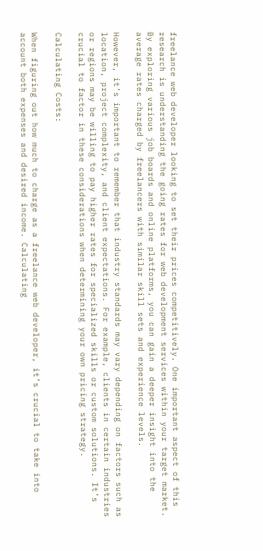freelance web developer looking to set their prices competitively. One important aspect of this research is understanding the going rates for web development services within your target market. By exploring various job boards and online platforms, you can gain a deeper insight into the average rates charged by freelancers with similar skill sets and experience levels.

However, it’s important to remember that industry standards may vary depending on factors such as location, project complexity, and client expectations. For example, clients in certain industries or regions may be willing to pay higher rates for specialized skills or custom solutions. It’s crucial to factor in these considerations when determining your own pricing strategy.

Calculating Costs:

When figuring out how much to charge as a freelance web developer, it’s crucial to take into account both expenses and desired income. Calculating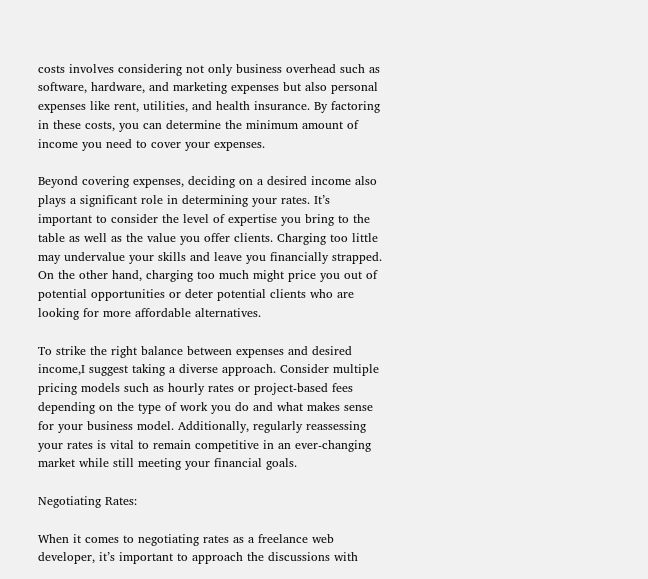costs involves considering not only business overhead such as software, hardware, and marketing expenses but also personal expenses like rent, utilities, and health insurance. By factoring in these costs, you can determine the minimum amount of income you need to cover your expenses.

Beyond covering expenses, deciding on a desired income also plays a significant role in determining your rates. It’s important to consider the level of expertise you bring to the table as well as the value you offer clients. Charging too little may undervalue your skills and leave you financially strapped. On the other hand, charging too much might price you out of potential opportunities or deter potential clients who are looking for more affordable alternatives.

To strike the right balance between expenses and desired income,I suggest taking a diverse approach. Consider multiple pricing models such as hourly rates or project-based fees depending on the type of work you do and what makes sense for your business model. Additionally, regularly reassessing your rates is vital to remain competitive in an ever-changing market while still meeting your financial goals.

Negotiating Rates:

When it comes to negotiating rates as a freelance web developer, it’s important to approach the discussions with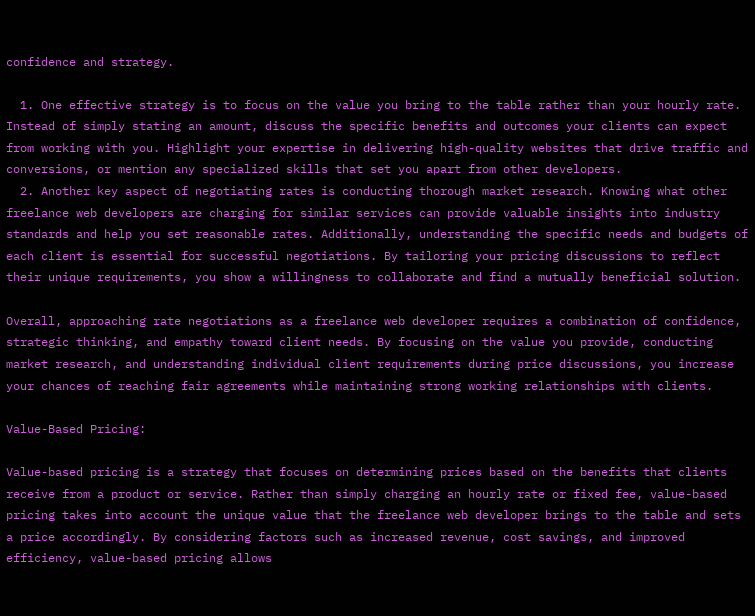confidence and strategy.

  1. One effective strategy is to focus on the value you bring to the table rather than your hourly rate. Instead of simply stating an amount, discuss the specific benefits and outcomes your clients can expect from working with you. Highlight your expertise in delivering high-quality websites that drive traffic and conversions, or mention any specialized skills that set you apart from other developers.
  2. Another key aspect of negotiating rates is conducting thorough market research. Knowing what other freelance web developers are charging for similar services can provide valuable insights into industry standards and help you set reasonable rates. Additionally, understanding the specific needs and budgets of each client is essential for successful negotiations. By tailoring your pricing discussions to reflect their unique requirements, you show a willingness to collaborate and find a mutually beneficial solution.

Overall, approaching rate negotiations as a freelance web developer requires a combination of confidence, strategic thinking, and empathy toward client needs. By focusing on the value you provide, conducting market research, and understanding individual client requirements during price discussions, you increase your chances of reaching fair agreements while maintaining strong working relationships with clients.

Value-Based Pricing:

Value-based pricing is a strategy that focuses on determining prices based on the benefits that clients receive from a product or service. Rather than simply charging an hourly rate or fixed fee, value-based pricing takes into account the unique value that the freelance web developer brings to the table and sets a price accordingly. By considering factors such as increased revenue, cost savings, and improved efficiency, value-based pricing allows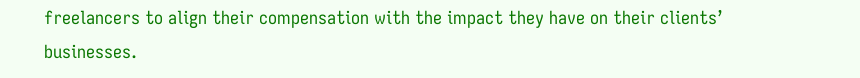freelancers to align their compensation with the impact they have on their clients’ businesses.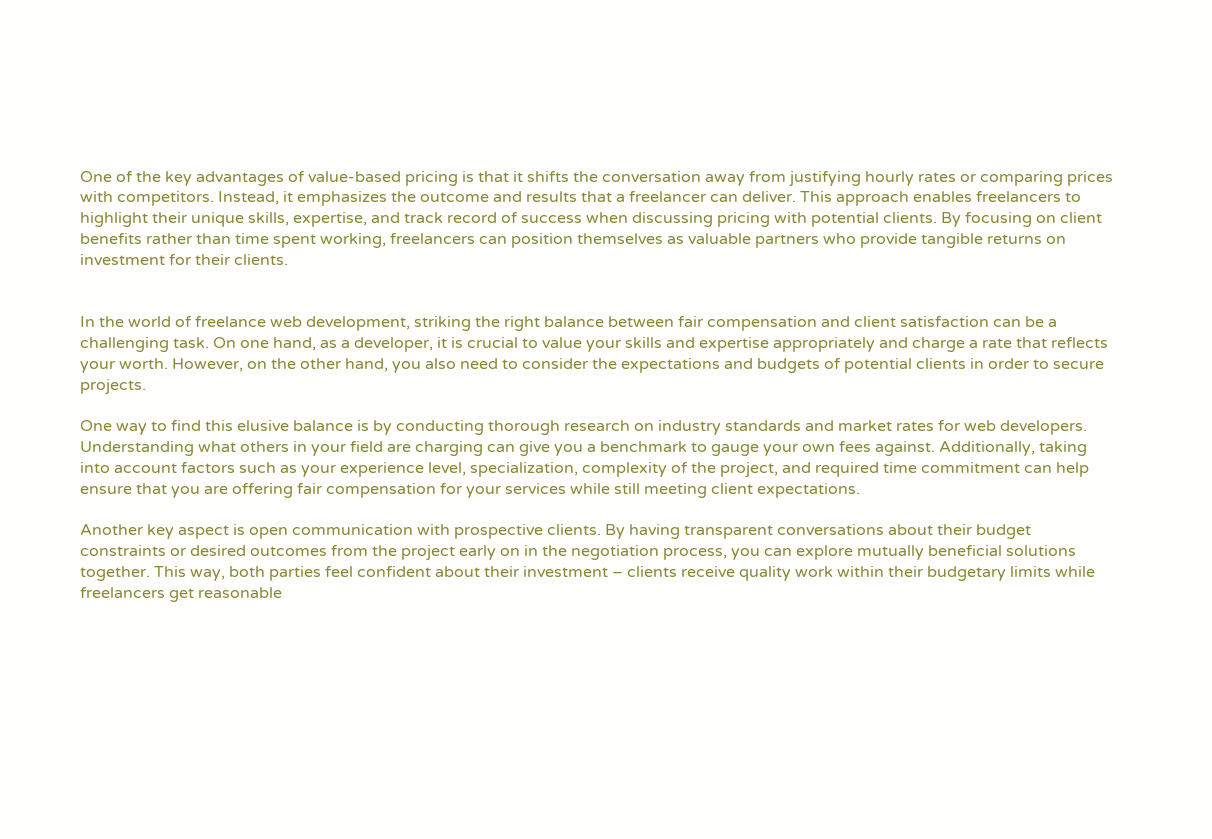One of the key advantages of value-based pricing is that it shifts the conversation away from justifying hourly rates or comparing prices with competitors. Instead, it emphasizes the outcome and results that a freelancer can deliver. This approach enables freelancers to highlight their unique skills, expertise, and track record of success when discussing pricing with potential clients. By focusing on client benefits rather than time spent working, freelancers can position themselves as valuable partners who provide tangible returns on investment for their clients.


In the world of freelance web development, striking the right balance between fair compensation and client satisfaction can be a challenging task. On one hand, as a developer, it is crucial to value your skills and expertise appropriately and charge a rate that reflects your worth. However, on the other hand, you also need to consider the expectations and budgets of potential clients in order to secure projects.

One way to find this elusive balance is by conducting thorough research on industry standards and market rates for web developers. Understanding what others in your field are charging can give you a benchmark to gauge your own fees against. Additionally, taking into account factors such as your experience level, specialization, complexity of the project, and required time commitment can help ensure that you are offering fair compensation for your services while still meeting client expectations.

Another key aspect is open communication with prospective clients. By having transparent conversations about their budget constraints or desired outcomes from the project early on in the negotiation process, you can explore mutually beneficial solutions together. This way, both parties feel confident about their investment – clients receive quality work within their budgetary limits while freelancers get reasonable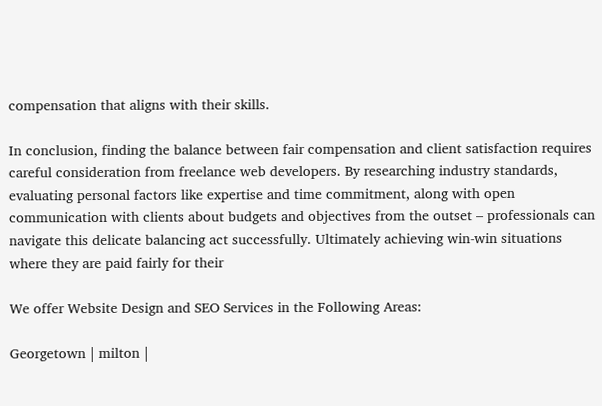compensation that aligns with their skills.

In conclusion, finding the balance between fair compensation and client satisfaction requires careful consideration from freelance web developers. By researching industry standards, evaluating personal factors like expertise and time commitment, along with open communication with clients about budgets and objectives from the outset – professionals can navigate this delicate balancing act successfully. Ultimately achieving win-win situations where they are paid fairly for their

We offer Website Design and SEO Services in the Following Areas:

Georgetown | milton |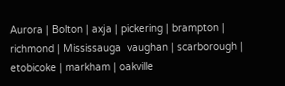Aurora | Bolton | axja | pickering | brampton | richmond | Mississauga  vaughan | scarborough | etobicoke | markham | oakville